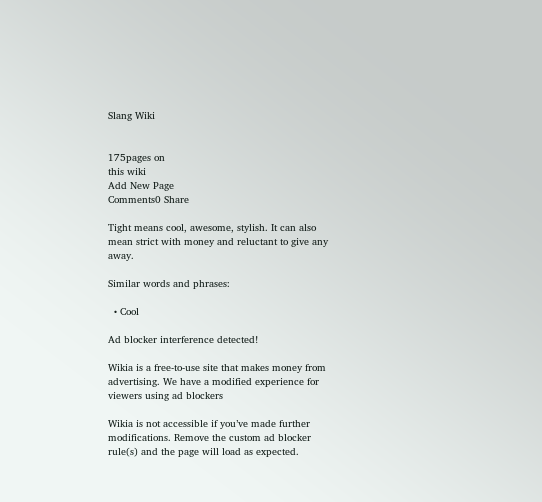Slang Wiki


175pages on
this wiki
Add New Page
Comments0 Share

Tight means cool, awesome, stylish. It can also mean strict with money and reluctant to give any away.

Similar words and phrases:

  • Cool

Ad blocker interference detected!

Wikia is a free-to-use site that makes money from advertising. We have a modified experience for viewers using ad blockers

Wikia is not accessible if you’ve made further modifications. Remove the custom ad blocker rule(s) and the page will load as expected.